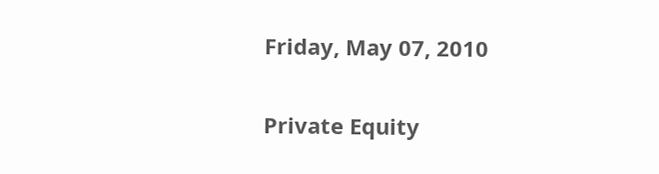Friday, May 07, 2010

Private Equity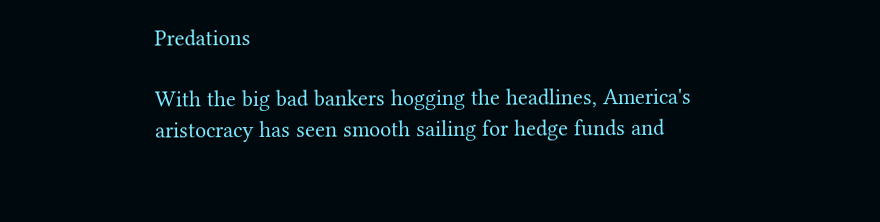Predations

With the big bad bankers hogging the headlines, America's aristocracy has seen smooth sailing for hedge funds and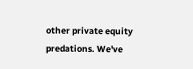other private equity predations. We've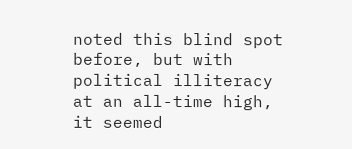noted this blind spot before, but with political illiteracy at an all-time high, it seemed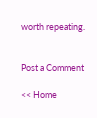worth repeating.


Post a Comment

<< Home